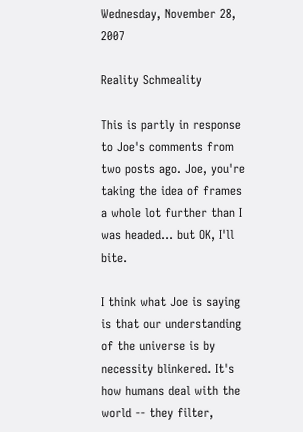Wednesday, November 28, 2007

Reality Schmeality

This is partly in response to Joe's comments from two posts ago. Joe, you're taking the idea of frames a whole lot further than I was headed... but OK, I'll bite.

I think what Joe is saying is that our understanding of the universe is by necessity blinkered. It's how humans deal with the world -- they filter,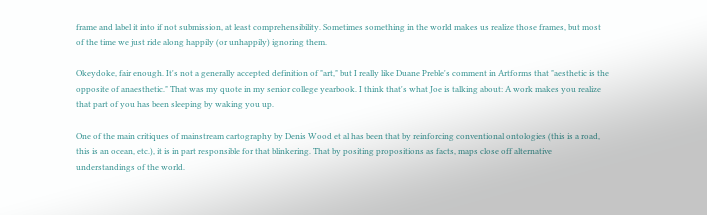frame and label it into if not submission, at least comprehensibility. Sometimes something in the world makes us realize those frames, but most of the time we just ride along happily (or unhappily) ignoring them.

Okeydoke, fair enough. It's not a generally accepted definition of "art," but I really like Duane Preble's comment in Artforms that "aesthetic is the opposite of anaesthetic." That was my quote in my senior college yearbook. I think that's what Joe is talking about: A work makes you realize that part of you has been sleeping by waking you up.

One of the main critiques of mainstream cartography by Denis Wood et al has been that by reinforcing conventional ontologies (this is a road, this is an ocean, etc.), it is in part responsible for that blinkering. That by positing propositions as facts, maps close off alternative understandings of the world.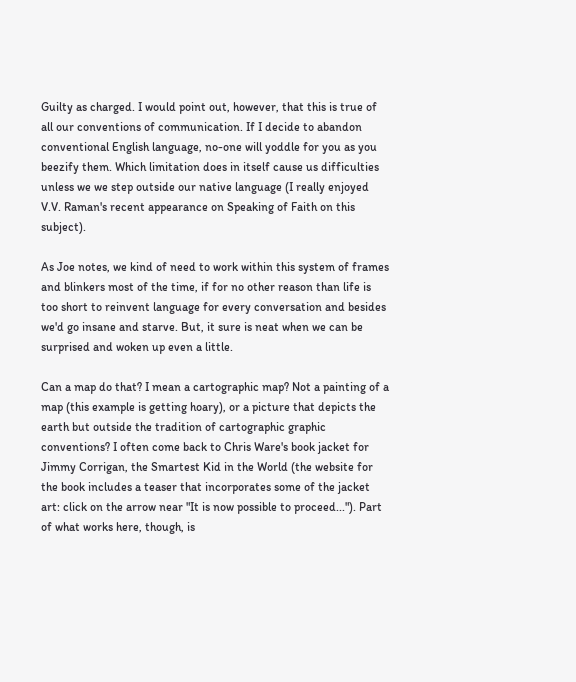Guilty as charged. I would point out, however, that this is true of all our conventions of communication. If I decide to abandon conventional English language, no-one will yoddle for you as you beezify them. Which limitation does in itself cause us difficulties unless we we step outside our native language (I really enjoyed V.V. Raman's recent appearance on Speaking of Faith on this subject).

As Joe notes, we kind of need to work within this system of frames and blinkers most of the time, if for no other reason than life is too short to reinvent language for every conversation and besides we'd go insane and starve. But, it sure is neat when we can be surprised and woken up even a little.

Can a map do that? I mean a cartographic map? Not a painting of a map (this example is getting hoary), or a picture that depicts the earth but outside the tradition of cartographic graphic conventions? I often come back to Chris Ware's book jacket for Jimmy Corrigan, the Smartest Kid in the World (the website for the book includes a teaser that incorporates some of the jacket art: click on the arrow near "It is now possible to proceed..."). Part of what works here, though, is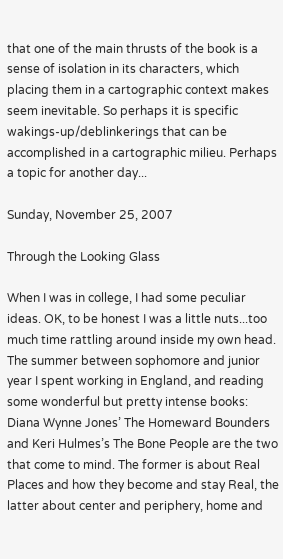that one of the main thrusts of the book is a sense of isolation in its characters, which placing them in a cartographic context makes seem inevitable. So perhaps it is specific wakings-up/deblinkerings that can be accomplished in a cartographic milieu. Perhaps a topic for another day...

Sunday, November 25, 2007

Through the Looking Glass

When I was in college, I had some peculiar ideas. OK, to be honest I was a little nuts...too much time rattling around inside my own head. The summer between sophomore and junior year I spent working in England, and reading some wonderful but pretty intense books: Diana Wynne Jones’ The Homeward Bounders and Keri Hulmes’s The Bone People are the two that come to mind. The former is about Real Places and how they become and stay Real, the latter about center and periphery, home and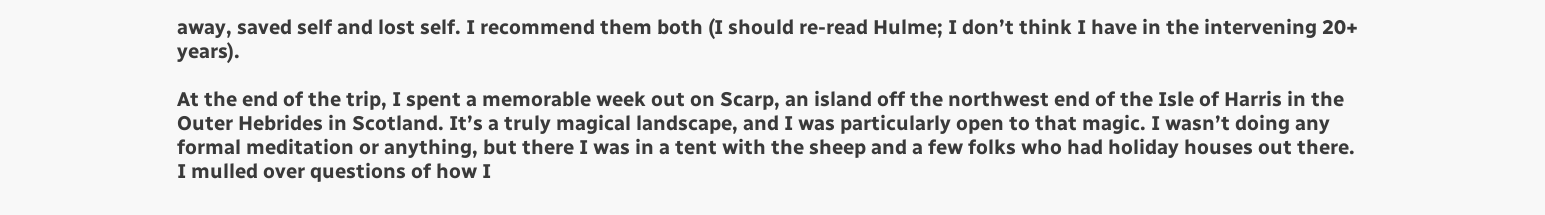away, saved self and lost self. I recommend them both (I should re-read Hulme; I don’t think I have in the intervening 20+ years).

At the end of the trip, I spent a memorable week out on Scarp, an island off the northwest end of the Isle of Harris in the Outer Hebrides in Scotland. It’s a truly magical landscape, and I was particularly open to that magic. I wasn’t doing any formal meditation or anything, but there I was in a tent with the sheep and a few folks who had holiday houses out there. I mulled over questions of how I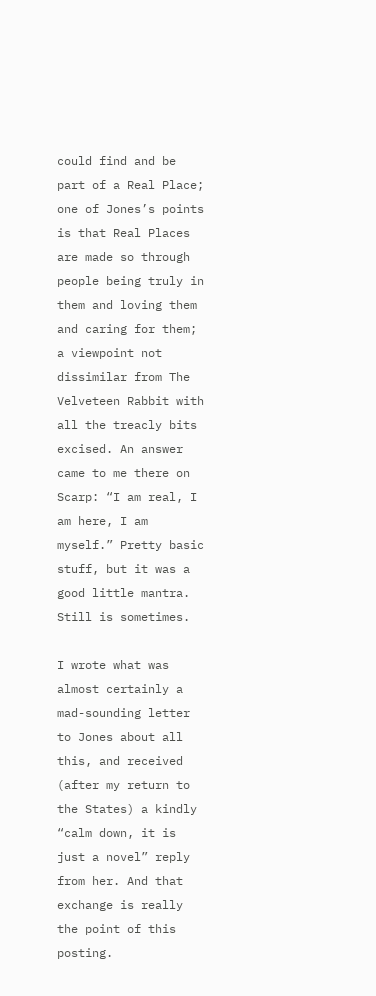could find and be part of a Real Place; one of Jones’s points is that Real Places are made so through people being truly in them and loving them and caring for them; a viewpoint not dissimilar from The Velveteen Rabbit with all the treacly bits excised. An answer came to me there on Scarp: “I am real, I am here, I am myself.” Pretty basic stuff, but it was a good little mantra. Still is sometimes.

I wrote what was almost certainly a mad-sounding letter to Jones about all this, and received (after my return to the States) a kindly “calm down, it is just a novel” reply from her. And that exchange is really the point of this posting.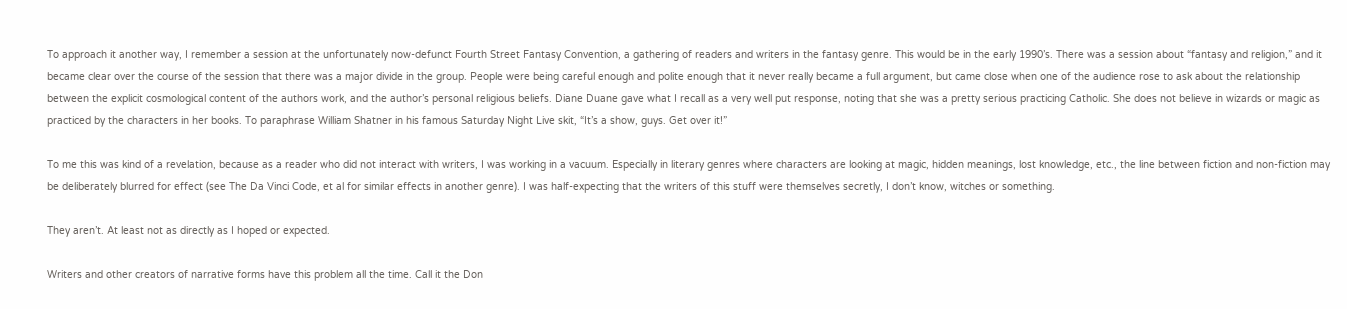To approach it another way, I remember a session at the unfortunately now-defunct Fourth Street Fantasy Convention, a gathering of readers and writers in the fantasy genre. This would be in the early 1990’s. There was a session about “fantasy and religion,” and it became clear over the course of the session that there was a major divide in the group. People were being careful enough and polite enough that it never really became a full argument, but came close when one of the audience rose to ask about the relationship between the explicit cosmological content of the authors work, and the author’s personal religious beliefs. Diane Duane gave what I recall as a very well put response, noting that she was a pretty serious practicing Catholic. She does not believe in wizards or magic as practiced by the characters in her books. To paraphrase William Shatner in his famous Saturday Night Live skit, “It’s a show, guys. Get over it!”

To me this was kind of a revelation, because as a reader who did not interact with writers, I was working in a vacuum. Especially in literary genres where characters are looking at magic, hidden meanings, lost knowledge, etc., the line between fiction and non-fiction may be deliberately blurred for effect (see The Da Vinci Code, et al for similar effects in another genre). I was half-expecting that the writers of this stuff were themselves secretly, I don’t know, witches or something.

They aren’t. At least not as directly as I hoped or expected.

Writers and other creators of narrative forms have this problem all the time. Call it the Don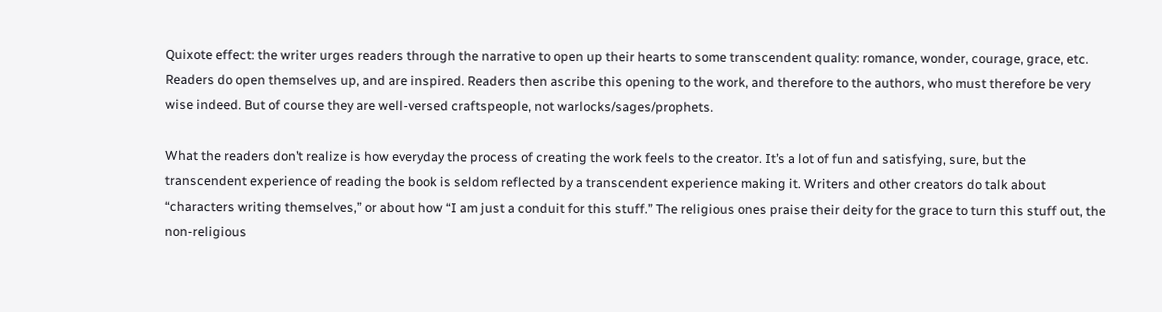Quixote effect: the writer urges readers through the narrative to open up their hearts to some transcendent quality: romance, wonder, courage, grace, etc. Readers do open themselves up, and are inspired. Readers then ascribe this opening to the work, and therefore to the authors, who must therefore be very wise indeed. But of course they are well-versed craftspeople, not warlocks/sages/prophets.

What the readers don’t realize is how everyday the process of creating the work feels to the creator. It’s a lot of fun and satisfying, sure, but the transcendent experience of reading the book is seldom reflected by a transcendent experience making it. Writers and other creators do talk about “characters writing themselves,” or about how “I am just a conduit for this stuff.” The religious ones praise their deity for the grace to turn this stuff out, the non-religious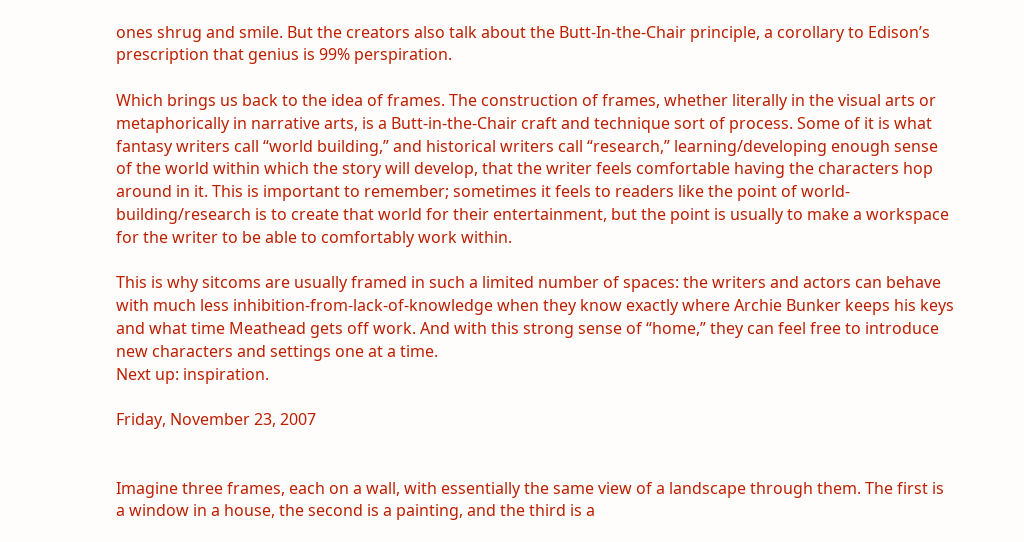ones shrug and smile. But the creators also talk about the Butt-In-the-Chair principle, a corollary to Edison’s prescription that genius is 99% perspiration.

Which brings us back to the idea of frames. The construction of frames, whether literally in the visual arts or metaphorically in narrative arts, is a Butt-in-the-Chair craft and technique sort of process. Some of it is what fantasy writers call “world building,” and historical writers call “research,” learning/developing enough sense of the world within which the story will develop, that the writer feels comfortable having the characters hop around in it. This is important to remember; sometimes it feels to readers like the point of world-building/research is to create that world for their entertainment, but the point is usually to make a workspace for the writer to be able to comfortably work within.

This is why sitcoms are usually framed in such a limited number of spaces: the writers and actors can behave with much less inhibition-from-lack-of-knowledge when they know exactly where Archie Bunker keeps his keys and what time Meathead gets off work. And with this strong sense of “home,” they can feel free to introduce new characters and settings one at a time.
Next up: inspiration.

Friday, November 23, 2007


Imagine three frames, each on a wall, with essentially the same view of a landscape through them. The first is a window in a house, the second is a painting, and the third is a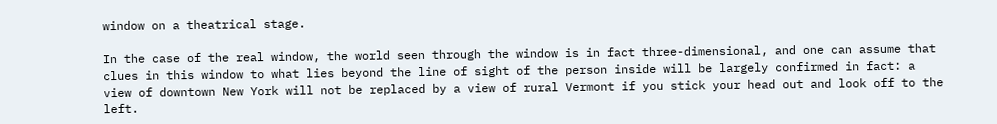window on a theatrical stage.

In the case of the real window, the world seen through the window is in fact three-dimensional, and one can assume that clues in this window to what lies beyond the line of sight of the person inside will be largely confirmed in fact: a view of downtown New York will not be replaced by a view of rural Vermont if you stick your head out and look off to the left.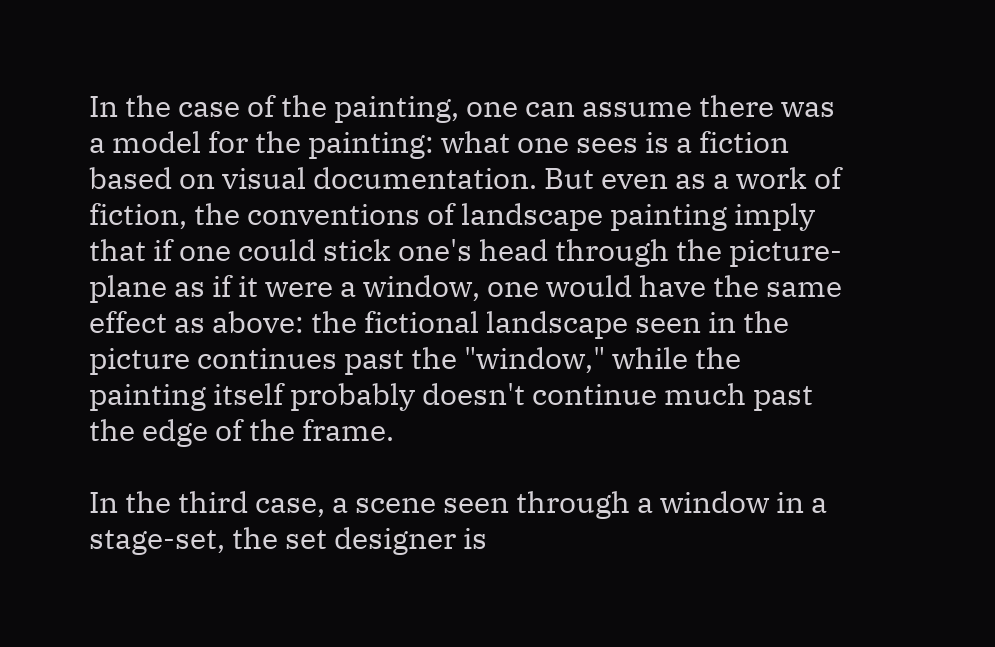In the case of the painting, one can assume there was a model for the painting: what one sees is a fiction based on visual documentation. But even as a work of fiction, the conventions of landscape painting imply that if one could stick one's head through the picture-plane as if it were a window, one would have the same effect as above: the fictional landscape seen in the picture continues past the "window," while the painting itself probably doesn't continue much past the edge of the frame.

In the third case, a scene seen through a window in a stage-set, the set designer is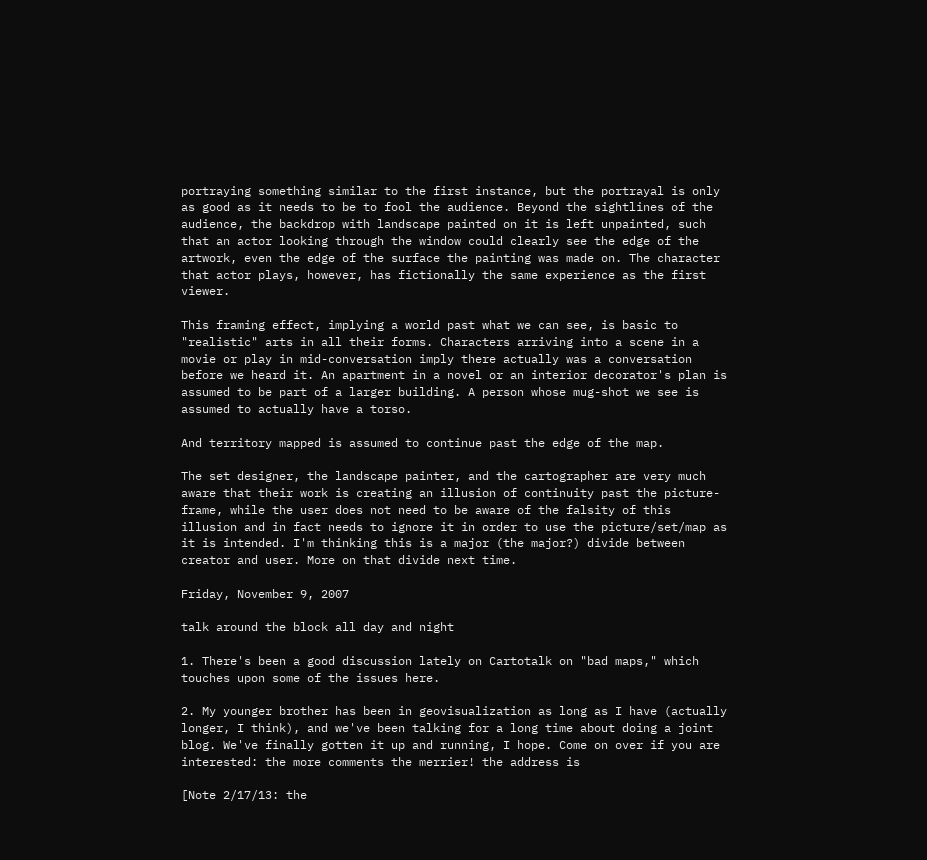portraying something similar to the first instance, but the portrayal is only as good as it needs to be to fool the audience. Beyond the sightlines of the audience, the backdrop with landscape painted on it is left unpainted, such that an actor looking through the window could clearly see the edge of the artwork, even the edge of the surface the painting was made on. The character that actor plays, however, has fictionally the same experience as the first viewer.

This framing effect, implying a world past what we can see, is basic to "realistic" arts in all their forms. Characters arriving into a scene in a movie or play in mid-conversation imply there actually was a conversation before we heard it. An apartment in a novel or an interior decorator's plan is assumed to be part of a larger building. A person whose mug-shot we see is assumed to actually have a torso.

And territory mapped is assumed to continue past the edge of the map.

The set designer, the landscape painter, and the cartographer are very much aware that their work is creating an illusion of continuity past the picture-frame, while the user does not need to be aware of the falsity of this illusion and in fact needs to ignore it in order to use the picture/set/map as it is intended. I'm thinking this is a major (the major?) divide between creator and user. More on that divide next time.

Friday, November 9, 2007

talk around the block all day and night

1. There's been a good discussion lately on Cartotalk on "bad maps," which touches upon some of the issues here.

2. My younger brother has been in geovisualization as long as I have (actually longer, I think), and we've been talking for a long time about doing a joint blog. We've finally gotten it up and running, I hope. Come on over if you are interested: the more comments the merrier! the address is

[Note 2/17/13: the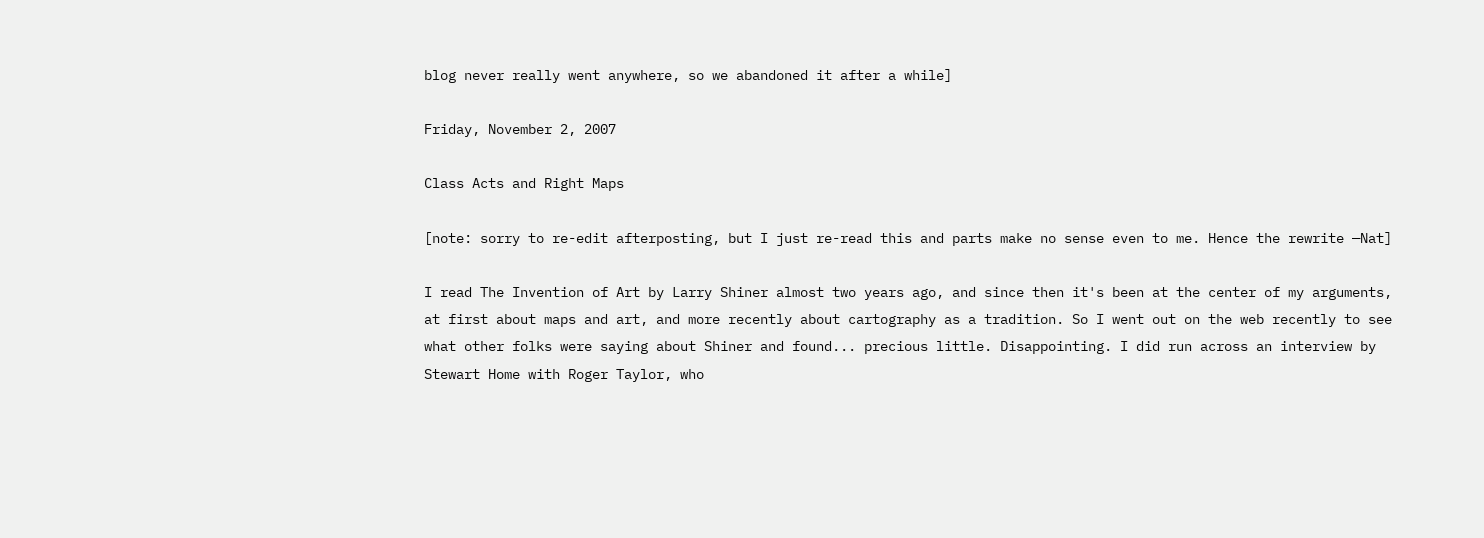blog never really went anywhere, so we abandoned it after a while]

Friday, November 2, 2007

Class Acts and Right Maps

[note: sorry to re-edit afterposting, but I just re-read this and parts make no sense even to me. Hence the rewrite —Nat]

I read The Invention of Art by Larry Shiner almost two years ago, and since then it's been at the center of my arguments, at first about maps and art, and more recently about cartography as a tradition. So I went out on the web recently to see what other folks were saying about Shiner and found... precious little. Disappointing. I did run across an interview by Stewart Home with Roger Taylor, who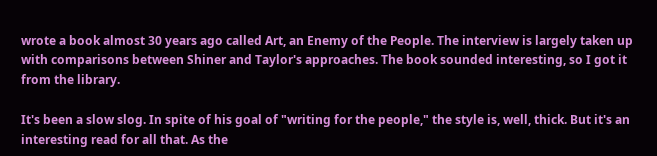wrote a book almost 30 years ago called Art, an Enemy of the People. The interview is largely taken up with comparisons between Shiner and Taylor's approaches. The book sounded interesting, so I got it from the library.

It's been a slow slog. In spite of his goal of "writing for the people," the style is, well, thick. But it's an interesting read for all that. As the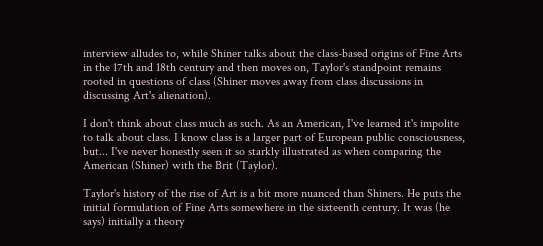interview alludes to, while Shiner talks about the class-based origins of Fine Arts in the 17th and 18th century and then moves on, Taylor's standpoint remains rooted in questions of class (Shiner moves away from class discussions in discussing Art's alienation).

I don't think about class much as such. As an American, I've learned it's impolite to talk about class. I know class is a larger part of European public consciousness, but... I've never honestly seen it so starkly illustrated as when comparing the American (Shiner) with the Brit (Taylor).

Taylor's history of the rise of Art is a bit more nuanced than Shiners. He puts the initial formulation of Fine Arts somewhere in the sixteenth century. It was (he says) initially a theory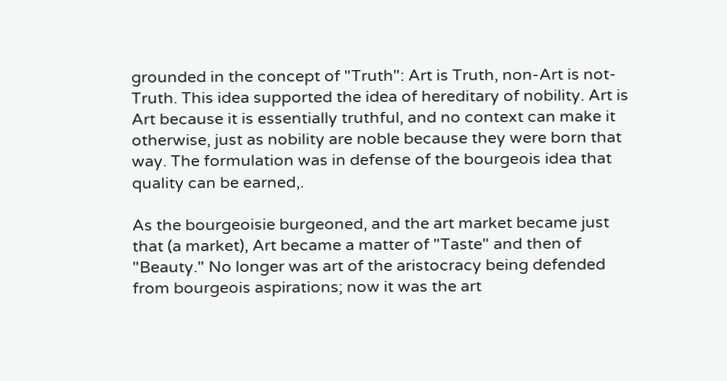grounded in the concept of "Truth": Art is Truth, non-Art is not-Truth. This idea supported the idea of hereditary of nobility. Art is Art because it is essentially truthful, and no context can make it otherwise, just as nobility are noble because they were born that way. The formulation was in defense of the bourgeois idea that quality can be earned,.

As the bourgeoisie burgeoned, and the art market became just that (a market), Art became a matter of "Taste" and then of "Beauty." No longer was art of the aristocracy being defended from bourgeois aspirations; now it was the art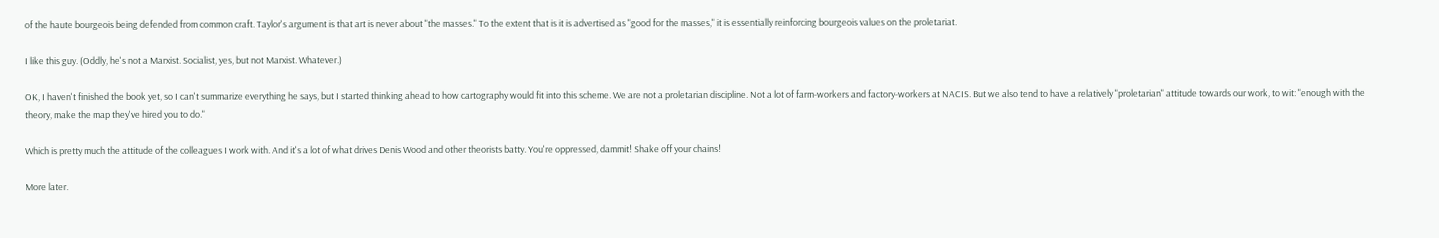of the haute bourgeois being defended from common craft. Taylor's argument is that art is never about "the masses." To the extent that is it is advertised as "good for the masses," it is essentially reinforcing bourgeois values on the proletariat.

I like this guy. (Oddly, he's not a Marxist. Socialist, yes, but not Marxist. Whatever.)

OK, I haven't finished the book yet, so I can't summarize everything he says, but I started thinking ahead to how cartography would fit into this scheme. We are not a proletarian discipline. Not a lot of farm-workers and factory-workers at NACIS. But we also tend to have a relatively "proletarian" attitude towards our work, to wit: "enough with the theory, make the map they've hired you to do."

Which is pretty much the attitude of the colleagues I work with. And it's a lot of what drives Denis Wood and other theorists batty. You're oppressed, dammit! Shake off your chains!

More later.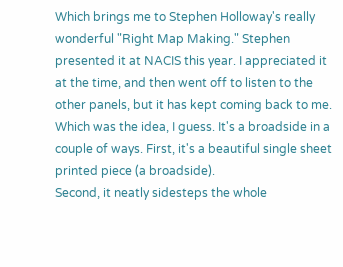Which brings me to Stephen Holloway's really wonderful "Right Map Making." Stephen presented it at NACIS this year. I appreciated it at the time, and then went off to listen to the other panels, but it has kept coming back to me. Which was the idea, I guess. It's a broadside in a couple of ways. First, it's a beautiful single sheet printed piece (a broadside).
Second, it neatly sidesteps the whole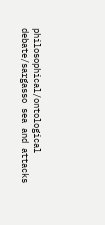philosophical/ontological debate/sargasso sea and attacks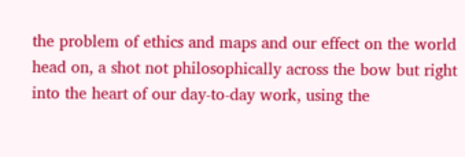the problem of ethics and maps and our effect on the world head on, a shot not philosophically across the bow but right into the heart of our day-to-day work, using the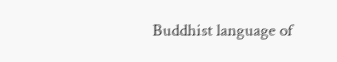Buddhist language of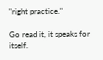"right practice."

Go read it, it speaks for itself.